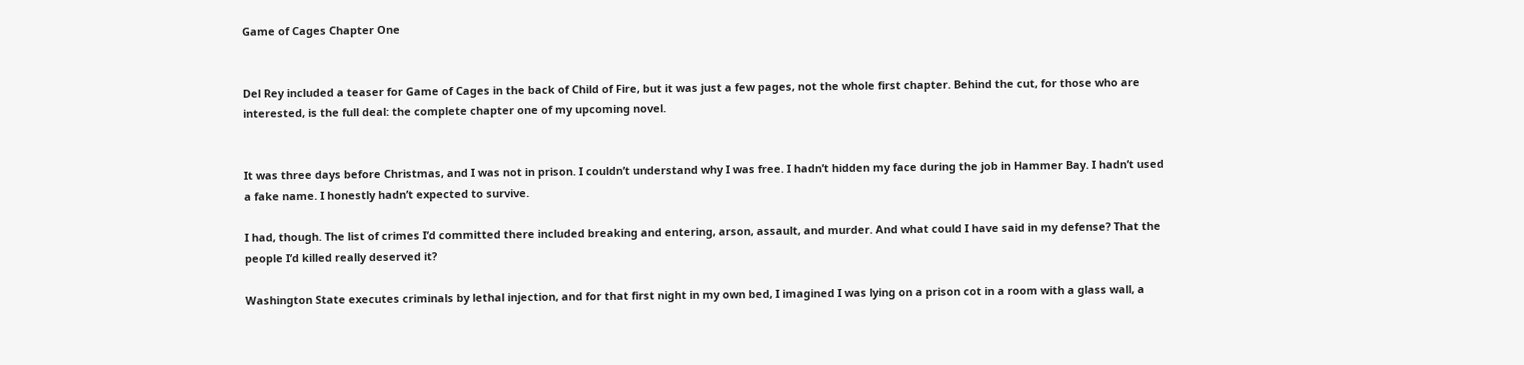Game of Cages Chapter One


Del Rey included a teaser for Game of Cages in the back of Child of Fire, but it was just a few pages, not the whole first chapter. Behind the cut, for those who are interested, is the full deal: the complete chapter one of my upcoming novel.


It was three days before Christmas, and I was not in prison. I couldn’t understand why I was free. I hadn’t hidden my face during the job in Hammer Bay. I hadn’t used a fake name. I honestly hadn’t expected to survive.

I had, though. The list of crimes I’d committed there included breaking and entering, arson, assault, and murder. And what could I have said in my defense? That the people I’d killed really deserved it?

Washington State executes criminals by lethal injection, and for that first night in my own bed, I imagined I was lying on a prison cot in a room with a glass wall, a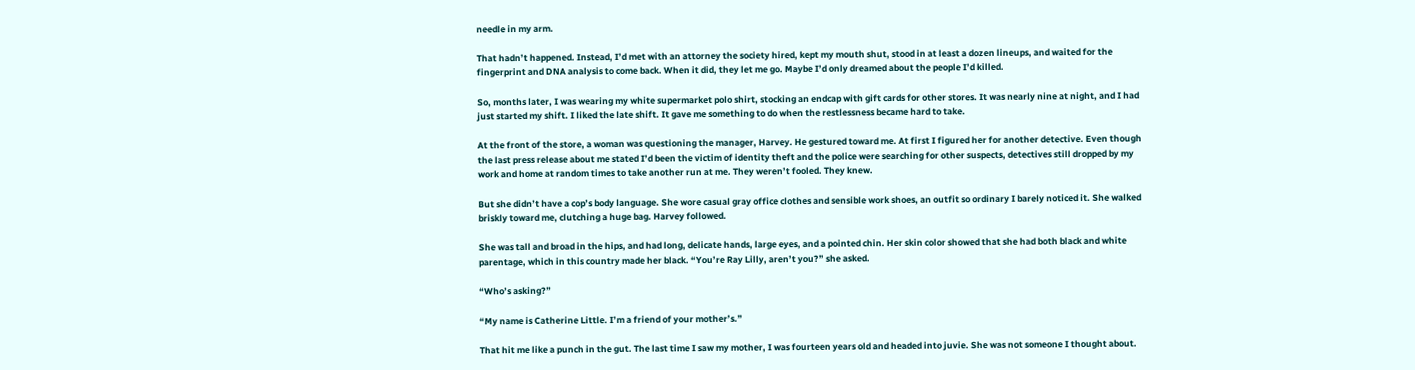needle in my arm.

That hadn’t happened. Instead, I’d met with an attorney the society hired, kept my mouth shut, stood in at least a dozen lineups, and waited for the fingerprint and DNA analysis to come back. When it did, they let me go. Maybe I’d only dreamed about the people I’d killed.

So, months later, I was wearing my white supermarket polo shirt, stocking an endcap with gift cards for other stores. It was nearly nine at night, and I had just started my shift. I liked the late shift. It gave me something to do when the restlessness became hard to take.

At the front of the store, a woman was questioning the manager, Harvey. He gestured toward me. At first I figured her for another detective. Even though the last press release about me stated I’d been the victim of identity theft and the police were searching for other suspects, detectives still dropped by my work and home at random times to take another run at me. They weren’t fooled. They knew.

But she didn’t have a cop’s body language. She wore casual gray office clothes and sensible work shoes, an outfit so ordinary I barely noticed it. She walked briskly toward me, clutching a huge bag. Harvey followed.

She was tall and broad in the hips, and had long, delicate hands, large eyes, and a pointed chin. Her skin color showed that she had both black and white parentage, which in this country made her black. “You’re Ray Lilly, aren’t you?” she asked.

“Who’s asking?”

“My name is Catherine Little. I’m a friend of your mother’s.”

That hit me like a punch in the gut. The last time I saw my mother, I was fourteen years old and headed into juvie. She was not someone I thought about.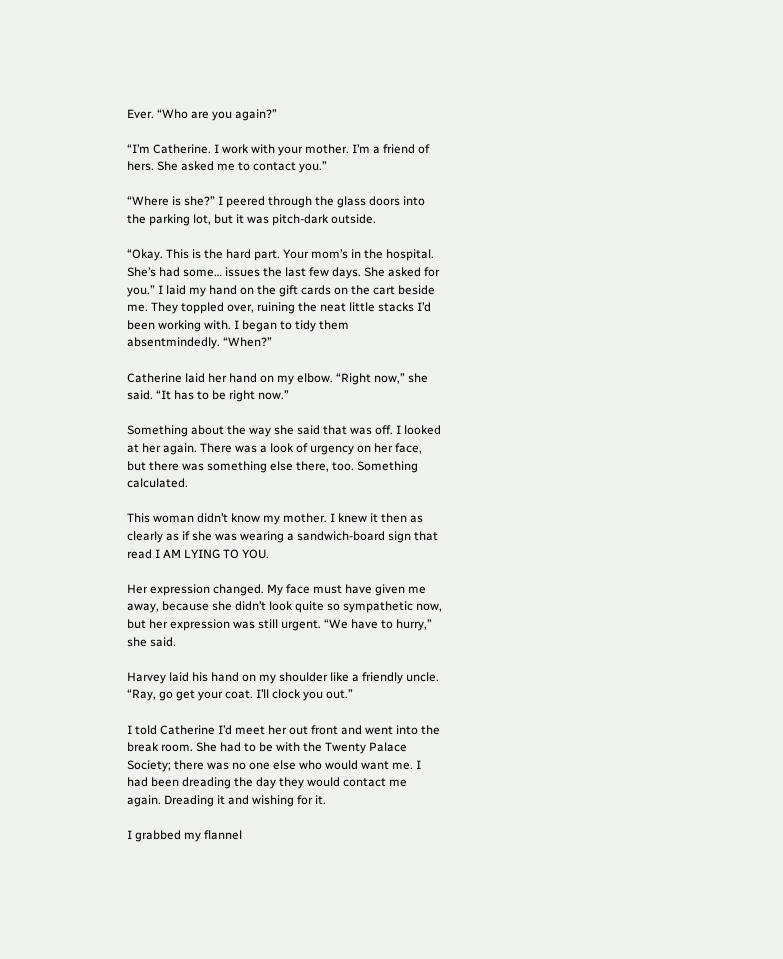Ever. “Who are you again?”

“I’m Catherine. I work with your mother. I’m a friend of hers. She asked me to contact you.”

“Where is she?” I peered through the glass doors into the parking lot, but it was pitch-dark outside.

“Okay. This is the hard part. Your mom’s in the hospital. She’s had some… issues the last few days. She asked for you.” I laid my hand on the gift cards on the cart beside me. They toppled over, ruining the neat little stacks I’d been working with. I began to tidy them absentmindedly. “When?”

Catherine laid her hand on my elbow. “Right now,” she said. “It has to be right now.”

Something about the way she said that was off. I looked at her again. There was a look of urgency on her face, but there was something else there, too. Something calculated.

This woman didn’t know my mother. I knew it then as clearly as if she was wearing a sandwich-board sign that read I AM LYING TO YOU.

Her expression changed. My face must have given me away, because she didn’t look quite so sympathetic now, but her expression was still urgent. “We have to hurry,” she said.

Harvey laid his hand on my shoulder like a friendly uncle. “Ray, go get your coat. I’ll clock you out.”

I told Catherine I’d meet her out front and went into the break room. She had to be with the Twenty Palace Society; there was no one else who would want me. I had been dreading the day they would contact me again. Dreading it and wishing for it.

I grabbed my flannel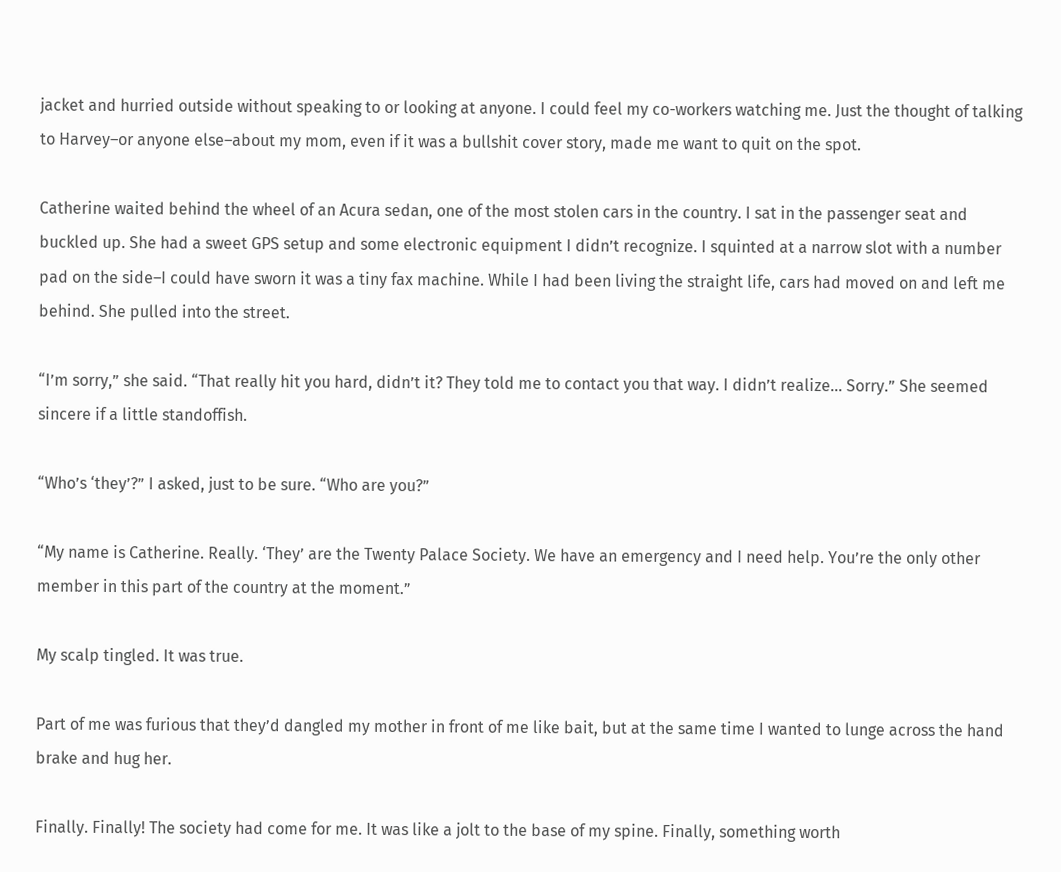jacket and hurried outside without speaking to or looking at anyone. I could feel my co-workers watching me. Just the thought of talking to Harvey–or anyone else–about my mom, even if it was a bullshit cover story, made me want to quit on the spot.

Catherine waited behind the wheel of an Acura sedan, one of the most stolen cars in the country. I sat in the passenger seat and buckled up. She had a sweet GPS setup and some electronic equipment I didn’t recognize. I squinted at a narrow slot with a number pad on the side–I could have sworn it was a tiny fax machine. While I had been living the straight life, cars had moved on and left me behind. She pulled into the street.

“I’m sorry,” she said. “That really hit you hard, didn’t it? They told me to contact you that way. I didn’t realize… Sorry.” She seemed sincere if a little standoffish.

“Who’s ‘they’?” I asked, just to be sure. “Who are you?”

“My name is Catherine. Really. ‘They’ are the Twenty Palace Society. We have an emergency and I need help. You’re the only other member in this part of the country at the moment.”

My scalp tingled. It was true.

Part of me was furious that they’d dangled my mother in front of me like bait, but at the same time I wanted to lunge across the hand brake and hug her.

Finally. Finally! The society had come for me. It was like a jolt to the base of my spine. Finally, something worth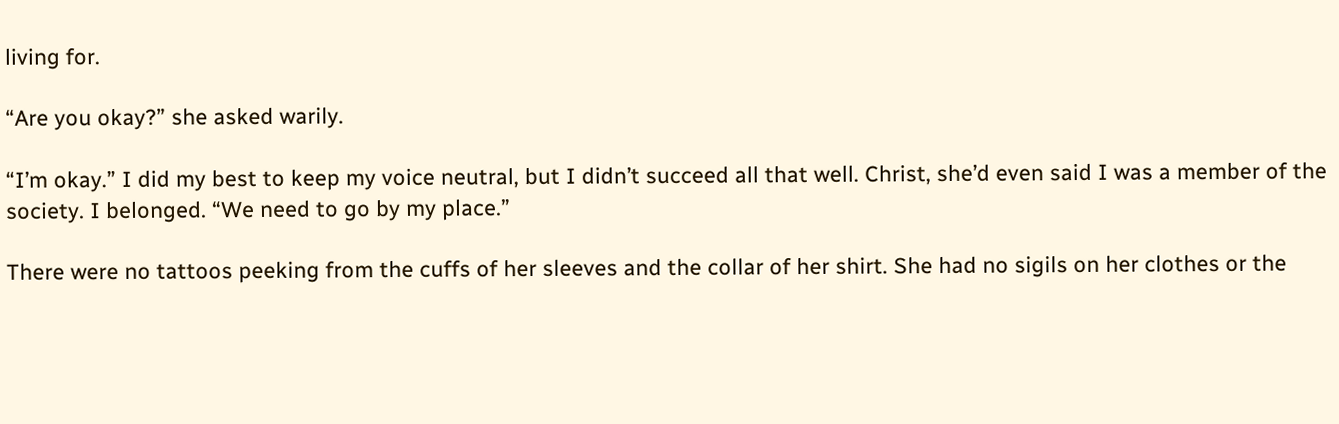living for.

“Are you okay?” she asked warily.

“I’m okay.” I did my best to keep my voice neutral, but I didn’t succeed all that well. Christ, she’d even said I was a member of the society. I belonged. “We need to go by my place.”

There were no tattoos peeking from the cuffs of her sleeves and the collar of her shirt. She had no sigils on her clothes or the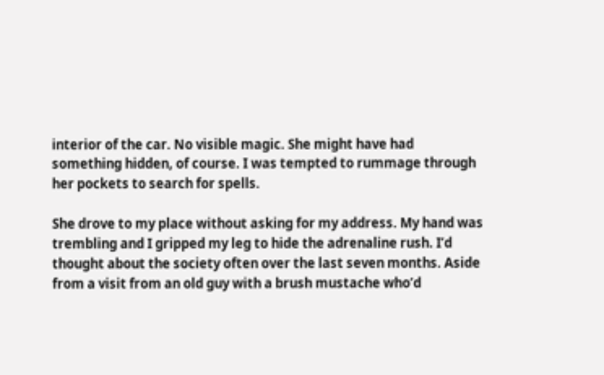interior of the car. No visible magic. She might have had something hidden, of course. I was tempted to rummage through her pockets to search for spells.

She drove to my place without asking for my address. My hand was trembling and I gripped my leg to hide the adrenaline rush. I’d thought about the society often over the last seven months. Aside from a visit from an old guy with a brush mustache who’d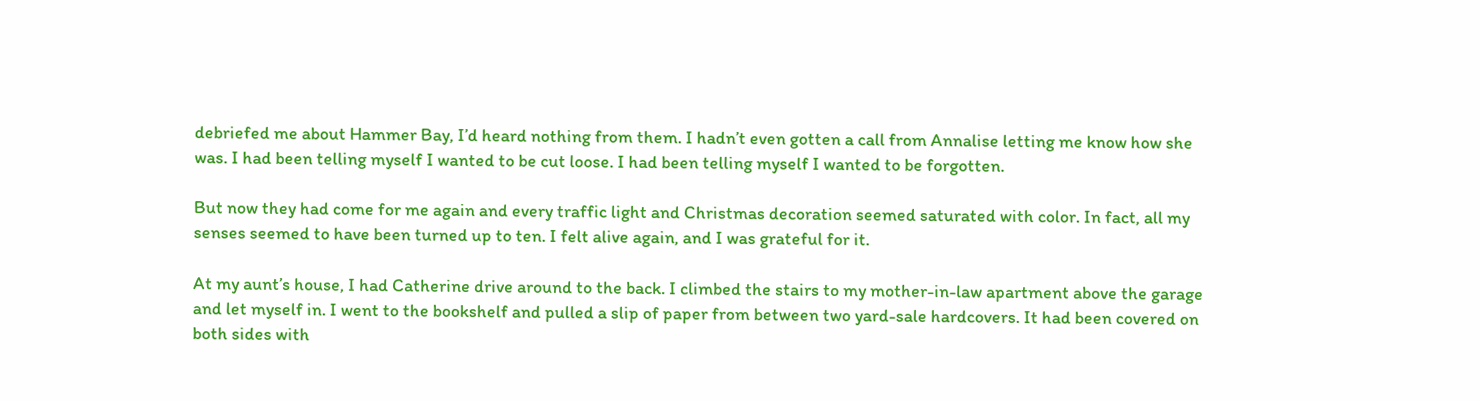debriefed me about Hammer Bay, I’d heard nothing from them. I hadn’t even gotten a call from Annalise letting me know how she was. I had been telling myself I wanted to be cut loose. I had been telling myself I wanted to be forgotten.

But now they had come for me again and every traffic light and Christmas decoration seemed saturated with color. In fact, all my senses seemed to have been turned up to ten. I felt alive again, and I was grateful for it.

At my aunt’s house, I had Catherine drive around to the back. I climbed the stairs to my mother-in-law apartment above the garage and let myself in. I went to the bookshelf and pulled a slip of paper from between two yard-sale hardcovers. It had been covered on both sides with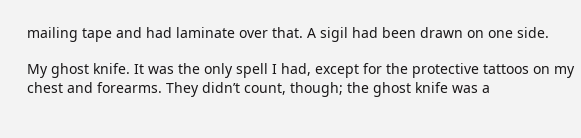mailing tape and had laminate over that. A sigil had been drawn on one side.

My ghost knife. It was the only spell I had, except for the protective tattoos on my chest and forearms. They didn’t count, though; the ghost knife was a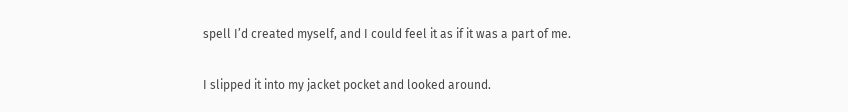spell I’d created myself, and I could feel it as if it was a part of me.

I slipped it into my jacket pocket and looked around.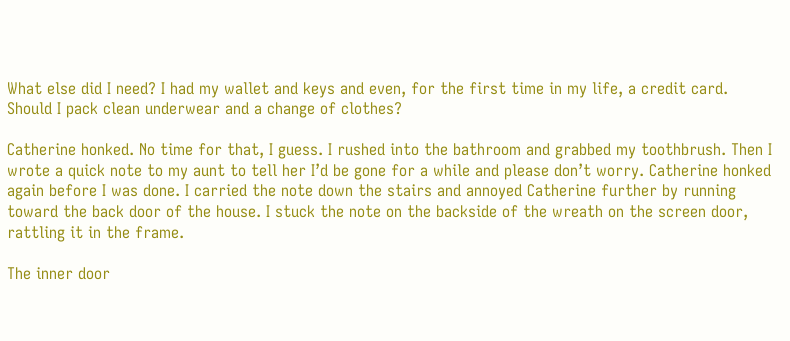What else did I need? I had my wallet and keys and even, for the first time in my life, a credit card. Should I pack clean underwear and a change of clothes?

Catherine honked. No time for that, I guess. I rushed into the bathroom and grabbed my toothbrush. Then I wrote a quick note to my aunt to tell her I’d be gone for a while and please don’t worry. Catherine honked again before I was done. I carried the note down the stairs and annoyed Catherine further by running toward the back door of the house. I stuck the note on the backside of the wreath on the screen door, rattling it in the frame.

The inner door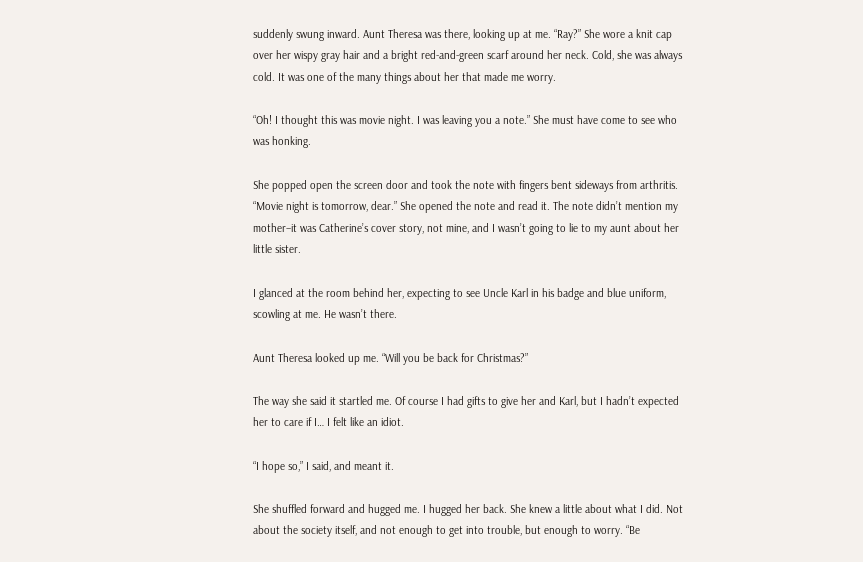suddenly swung inward. Aunt Theresa was there, looking up at me. “Ray?” She wore a knit cap over her wispy gray hair and a bright red-and-green scarf around her neck. Cold, she was always cold. It was one of the many things about her that made me worry.

“Oh! I thought this was movie night. I was leaving you a note.” She must have come to see who was honking.

She popped open the screen door and took the note with fingers bent sideways from arthritis. “Movie night is tomorrow, dear.” She opened the note and read it. The note didn’t mention my mother–it was Catherine’s cover story, not mine, and I wasn’t going to lie to my aunt about her little sister.

I glanced at the room behind her, expecting to see Uncle Karl in his badge and blue uniform, scowling at me. He wasn’t there.

Aunt Theresa looked up me. “Will you be back for Christmas?”

The way she said it startled me. Of course I had gifts to give her and Karl, but I hadn’t expected her to care if I… I felt like an idiot.

“I hope so,” I said, and meant it.

She shuffled forward and hugged me. I hugged her back. She knew a little about what I did. Not about the society itself, and not enough to get into trouble, but enough to worry. “Be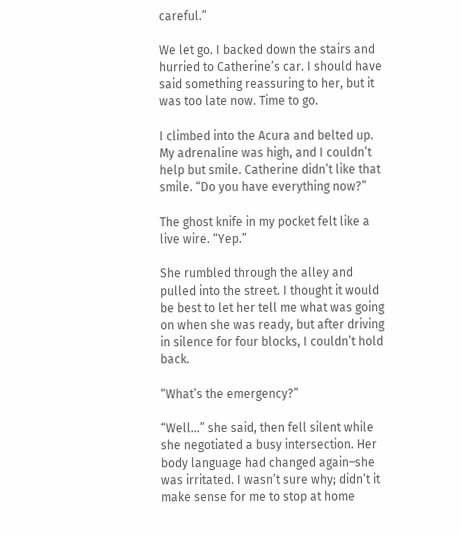careful.”

We let go. I backed down the stairs and hurried to Catherine’s car. I should have said something reassuring to her, but it was too late now. Time to go.

I climbed into the Acura and belted up. My adrenaline was high, and I couldn’t help but smile. Catherine didn’t like that smile. “Do you have everything now?”

The ghost knife in my pocket felt like a live wire. “Yep.”

She rumbled through the alley and pulled into the street. I thought it would be best to let her tell me what was going on when she was ready, but after driving in silence for four blocks, I couldn’t hold back.

“What’s the emergency?”

“Well…” she said, then fell silent while she negotiated a busy intersection. Her body language had changed again–she was irritated. I wasn’t sure why; didn’t it make sense for me to stop at home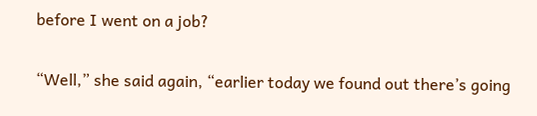before I went on a job?

“Well,” she said again, “earlier today we found out there’s going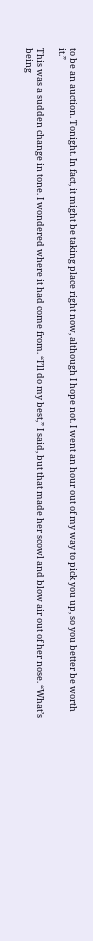to be an auction. Tonight. In fact, it might be taking place right now, although I hope not. I went an hour out of my way to pick you up, so you better be worth it.”

This was a sudden change in tone. I wondered where it had come from. “I’ll do my best,” I said, but that made her scowl and blow air out of her nose. “What’s being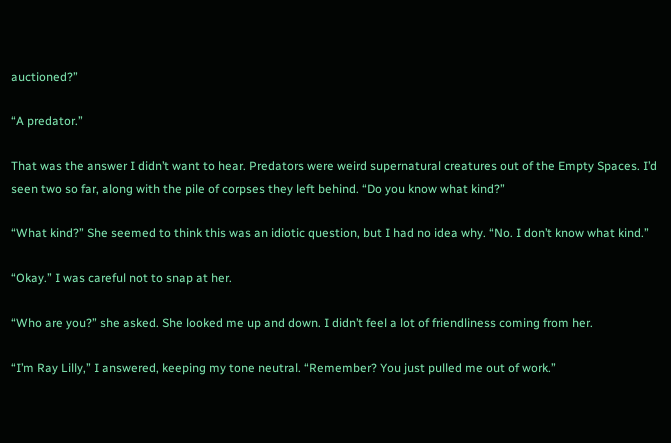auctioned?”

“A predator.”

That was the answer I didn’t want to hear. Predators were weird supernatural creatures out of the Empty Spaces. I’d seen two so far, along with the pile of corpses they left behind. “Do you know what kind?”

“What kind?” She seemed to think this was an idiotic question, but I had no idea why. “No. I don’t know what kind.”

“Okay.” I was careful not to snap at her.

“Who are you?” she asked. She looked me up and down. I didn’t feel a lot of friendliness coming from her.

“I’m Ray Lilly,” I answered, keeping my tone neutral. “Remember? You just pulled me out of work.”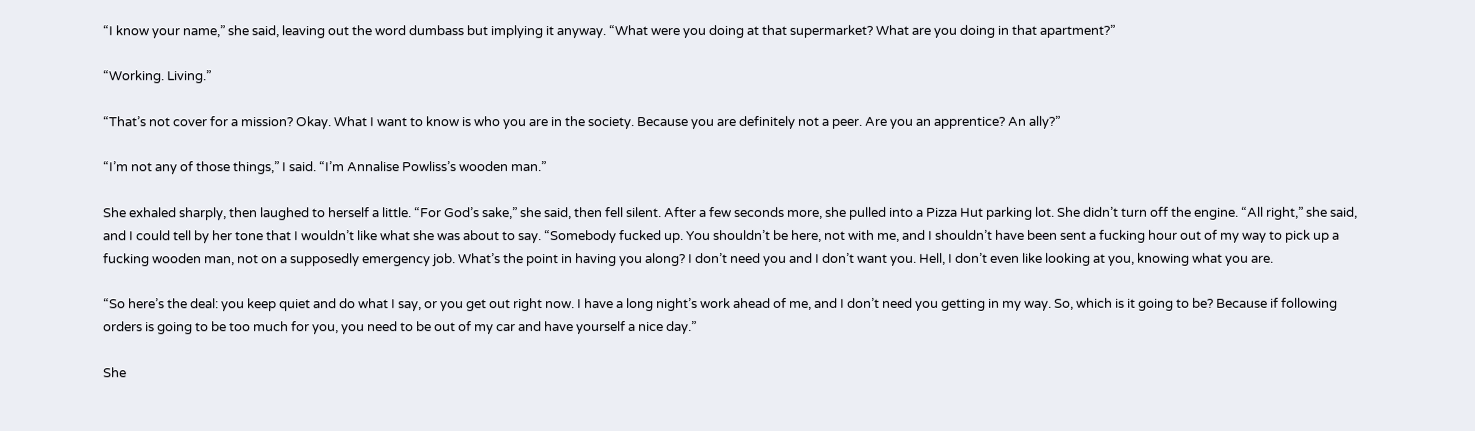“I know your name,” she said, leaving out the word dumbass but implying it anyway. “What were you doing at that supermarket? What are you doing in that apartment?”

“Working. Living.”

“That’s not cover for a mission? Okay. What I want to know is who you are in the society. Because you are definitely not a peer. Are you an apprentice? An ally?”

“I’m not any of those things,” I said. “I’m Annalise Powliss’s wooden man.”

She exhaled sharply, then laughed to herself a little. “For God’s sake,” she said, then fell silent. After a few seconds more, she pulled into a Pizza Hut parking lot. She didn’t turn off the engine. “All right,” she said, and I could tell by her tone that I wouldn’t like what she was about to say. “Somebody fucked up. You shouldn’t be here, not with me, and I shouldn’t have been sent a fucking hour out of my way to pick up a fucking wooden man, not on a supposedly emergency job. What’s the point in having you along? I don’t need you and I don’t want you. Hell, I don’t even like looking at you, knowing what you are.

“So here’s the deal: you keep quiet and do what I say, or you get out right now. I have a long night’s work ahead of me, and I don’t need you getting in my way. So, which is it going to be? Because if following orders is going to be too much for you, you need to be out of my car and have yourself a nice day.”

She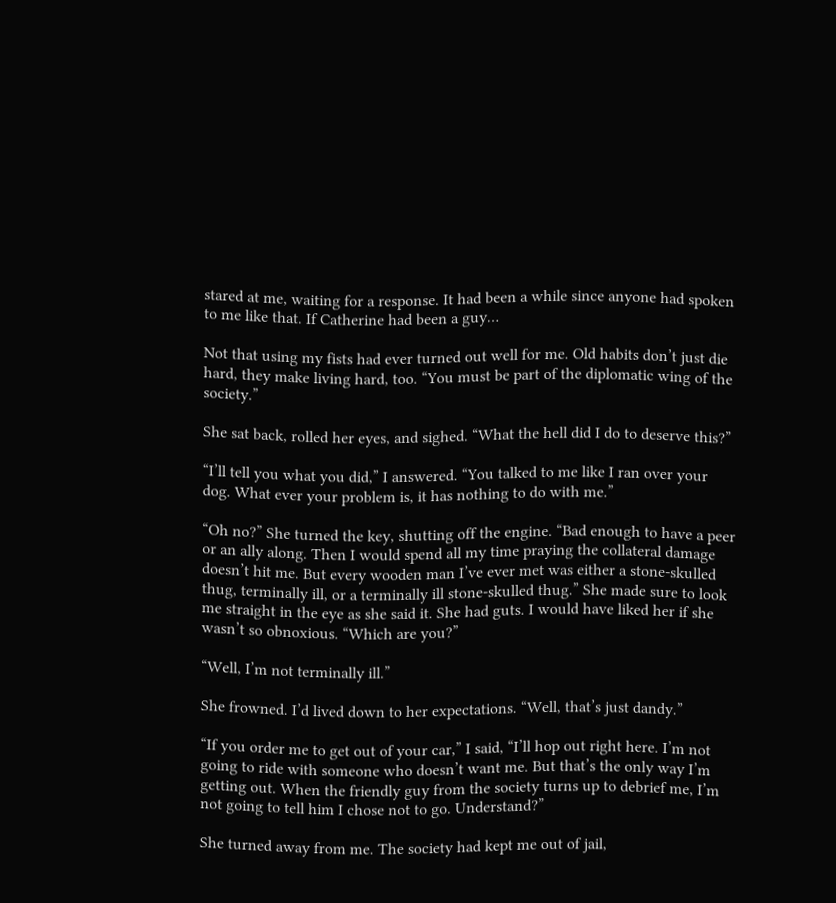stared at me, waiting for a response. It had been a while since anyone had spoken to me like that. If Catherine had been a guy…

Not that using my fists had ever turned out well for me. Old habits don’t just die hard, they make living hard, too. “You must be part of the diplomatic wing of the society.”

She sat back, rolled her eyes, and sighed. “What the hell did I do to deserve this?”

“I’ll tell you what you did,” I answered. “You talked to me like I ran over your dog. What ever your problem is, it has nothing to do with me.”

“Oh no?” She turned the key, shutting off the engine. “Bad enough to have a peer or an ally along. Then I would spend all my time praying the collateral damage doesn’t hit me. But every wooden man I’ve ever met was either a stone-skulled thug, terminally ill, or a terminally ill stone-skulled thug.” She made sure to look me straight in the eye as she said it. She had guts. I would have liked her if she wasn’t so obnoxious. “Which are you?”

“Well, I’m not terminally ill.”

She frowned. I’d lived down to her expectations. “Well, that’s just dandy.”

“If you order me to get out of your car,” I said, “I’ll hop out right here. I’m not going to ride with someone who doesn’t want me. But that’s the only way I’m getting out. When the friendly guy from the society turns up to debrief me, I’m not going to tell him I chose not to go. Understand?”

She turned away from me. The society had kept me out of jail,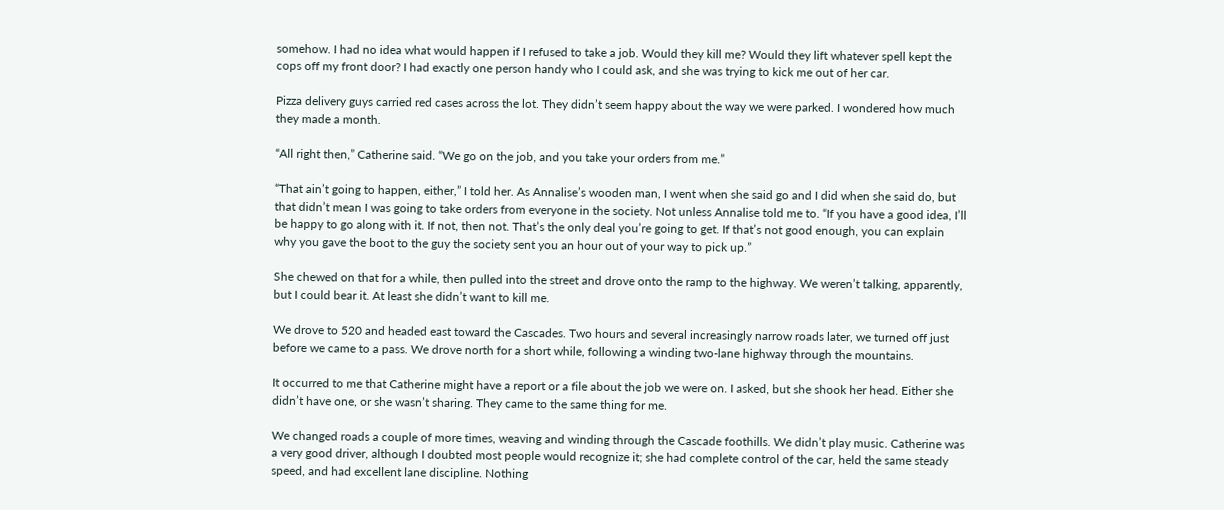somehow. I had no idea what would happen if I refused to take a job. Would they kill me? Would they lift whatever spell kept the cops off my front door? I had exactly one person handy who I could ask, and she was trying to kick me out of her car.

Pizza delivery guys carried red cases across the lot. They didn’t seem happy about the way we were parked. I wondered how much they made a month.

“All right then,” Catherine said. “We go on the job, and you take your orders from me.”

“That ain’t going to happen, either,” I told her. As Annalise’s wooden man, I went when she said go and I did when she said do, but that didn’t mean I was going to take orders from everyone in the society. Not unless Annalise told me to. “If you have a good idea, I’ll be happy to go along with it. If not, then not. That’s the only deal you’re going to get. If that’s not good enough, you can explain why you gave the boot to the guy the society sent you an hour out of your way to pick up.”

She chewed on that for a while, then pulled into the street and drove onto the ramp to the highway. We weren’t talking, apparently, but I could bear it. At least she didn’t want to kill me.

We drove to 520 and headed east toward the Cascades. Two hours and several increasingly narrow roads later, we turned off just before we came to a pass. We drove north for a short while, following a winding two-lane highway through the mountains.

It occurred to me that Catherine might have a report or a file about the job we were on. I asked, but she shook her head. Either she didn’t have one, or she wasn’t sharing. They came to the same thing for me.

We changed roads a couple of more times, weaving and winding through the Cascade foothills. We didn’t play music. Catherine was a very good driver, although I doubted most people would recognize it; she had complete control of the car, held the same steady speed, and had excellent lane discipline. Nothing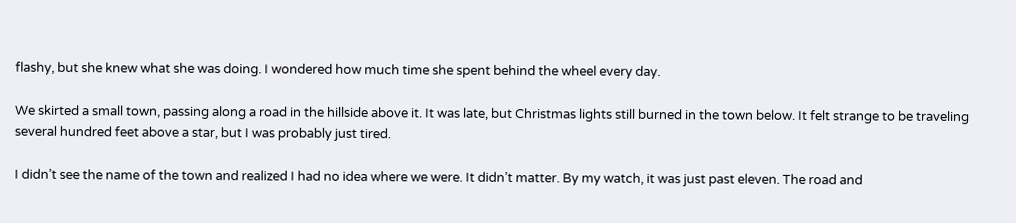flashy, but she knew what she was doing. I wondered how much time she spent behind the wheel every day.

We skirted a small town, passing along a road in the hillside above it. It was late, but Christmas lights still burned in the town below. It felt strange to be traveling several hundred feet above a star, but I was probably just tired.

I didn’t see the name of the town and realized I had no idea where we were. It didn’t matter. By my watch, it was just past eleven. The road and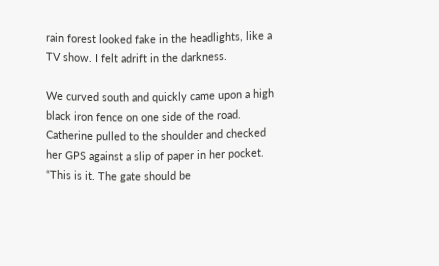rain forest looked fake in the headlights, like a TV show. I felt adrift in the darkness.

We curved south and quickly came upon a high black iron fence on one side of the road. Catherine pulled to the shoulder and checked her GPS against a slip of paper in her pocket. “This is it. The gate should be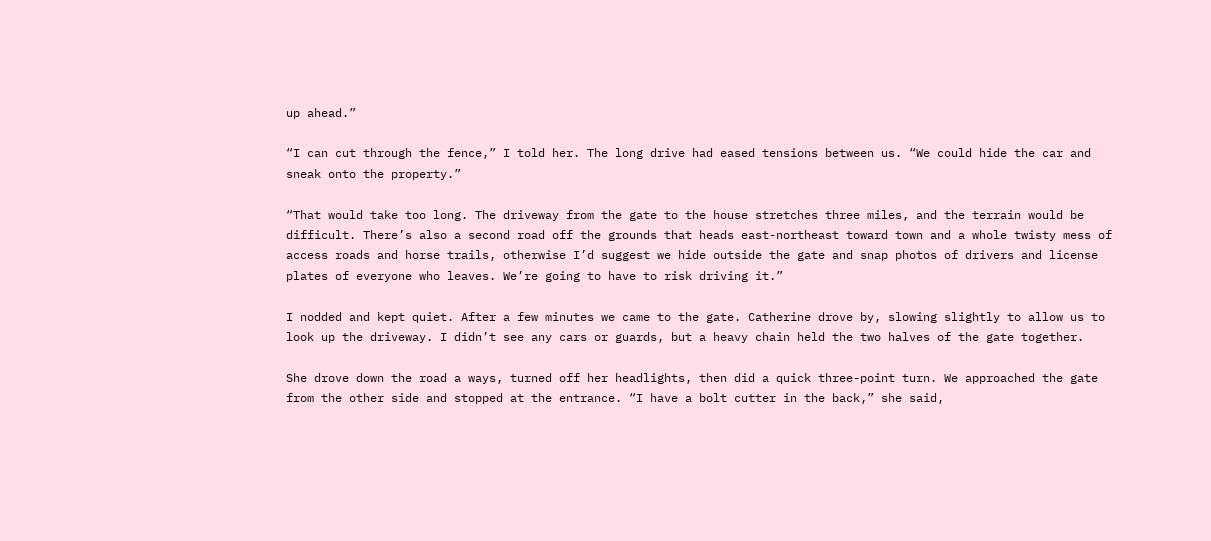up ahead.”

“I can cut through the fence,” I told her. The long drive had eased tensions between us. “We could hide the car and sneak onto the property.”

“That would take too long. The driveway from the gate to the house stretches three miles, and the terrain would be difficult. There’s also a second road off the grounds that heads east-northeast toward town and a whole twisty mess of access roads and horse trails, otherwise I’d suggest we hide outside the gate and snap photos of drivers and license plates of everyone who leaves. We’re going to have to risk driving it.”

I nodded and kept quiet. After a few minutes we came to the gate. Catherine drove by, slowing slightly to allow us to look up the driveway. I didn’t see any cars or guards, but a heavy chain held the two halves of the gate together.

She drove down the road a ways, turned off her headlights, then did a quick three-point turn. We approached the gate from the other side and stopped at the entrance. “I have a bolt cutter in the back,” she said,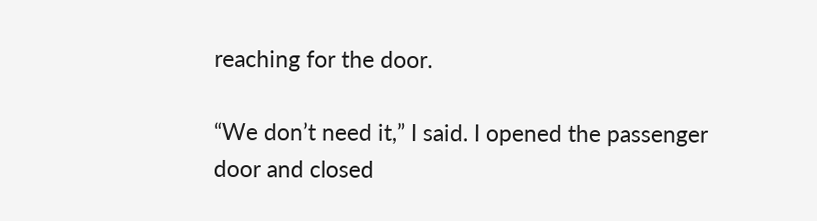reaching for the door.

“We don’t need it,” I said. I opened the passenger door and closed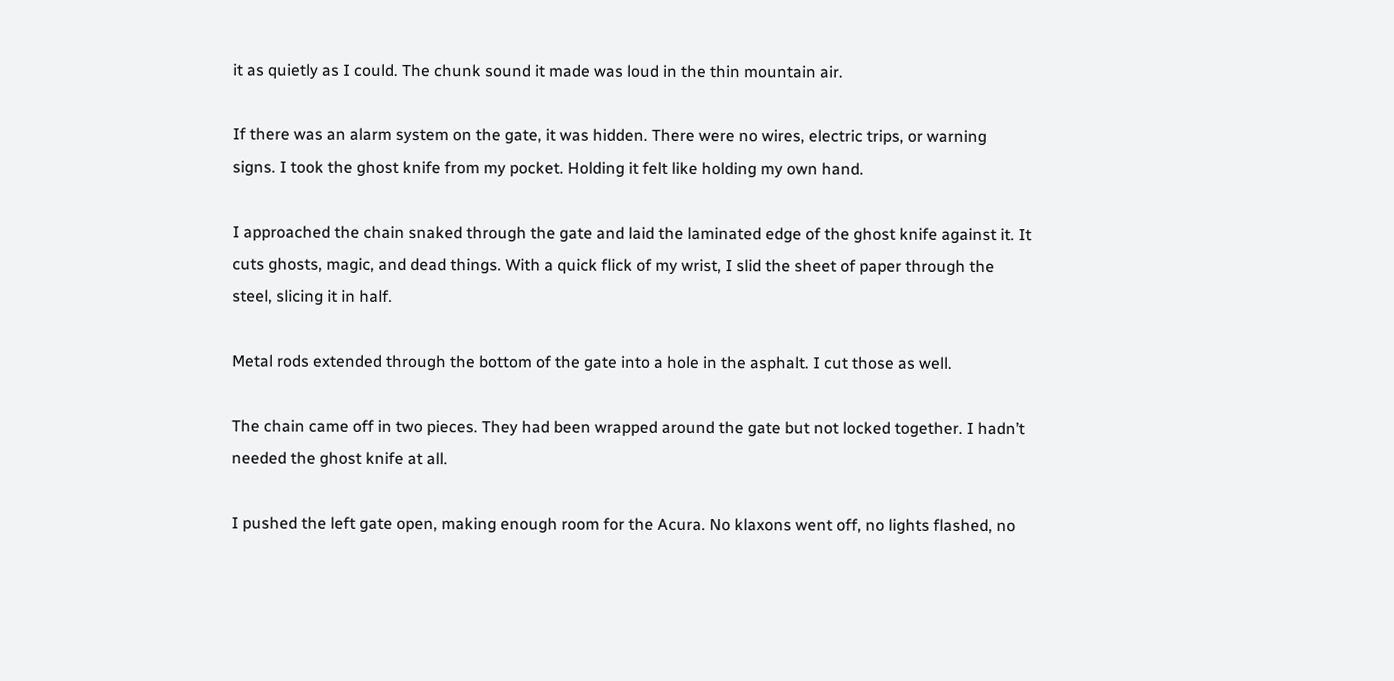it as quietly as I could. The chunk sound it made was loud in the thin mountain air.

If there was an alarm system on the gate, it was hidden. There were no wires, electric trips, or warning signs. I took the ghost knife from my pocket. Holding it felt like holding my own hand.

I approached the chain snaked through the gate and laid the laminated edge of the ghost knife against it. It cuts ghosts, magic, and dead things. With a quick flick of my wrist, I slid the sheet of paper through the steel, slicing it in half.

Metal rods extended through the bottom of the gate into a hole in the asphalt. I cut those as well.

The chain came off in two pieces. They had been wrapped around the gate but not locked together. I hadn’t needed the ghost knife at all.

I pushed the left gate open, making enough room for the Acura. No klaxons went off, no lights flashed, no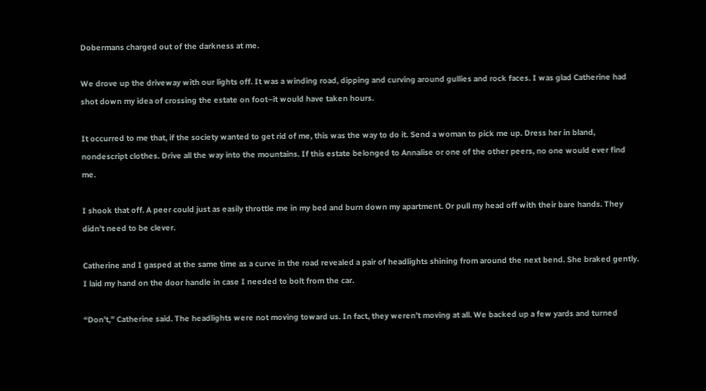Dobermans charged out of the darkness at me.

We drove up the driveway with our lights off. It was a winding road, dipping and curving around gullies and rock faces. I was glad Catherine had shot down my idea of crossing the estate on foot–it would have taken hours.

It occurred to me that, if the society wanted to get rid of me, this was the way to do it. Send a woman to pick me up. Dress her in bland, nondescript clothes. Drive all the way into the mountains. If this estate belonged to Annalise or one of the other peers, no one would ever find me.

I shook that off. A peer could just as easily throttle me in my bed and burn down my apartment. Or pull my head off with their bare hands. They didn’t need to be clever.

Catherine and I gasped at the same time as a curve in the road revealed a pair of headlights shining from around the next bend. She braked gently. I laid my hand on the door handle in case I needed to bolt from the car.

“Don’t,” Catherine said. The headlights were not moving toward us. In fact, they weren’t moving at all. We backed up a few yards and turned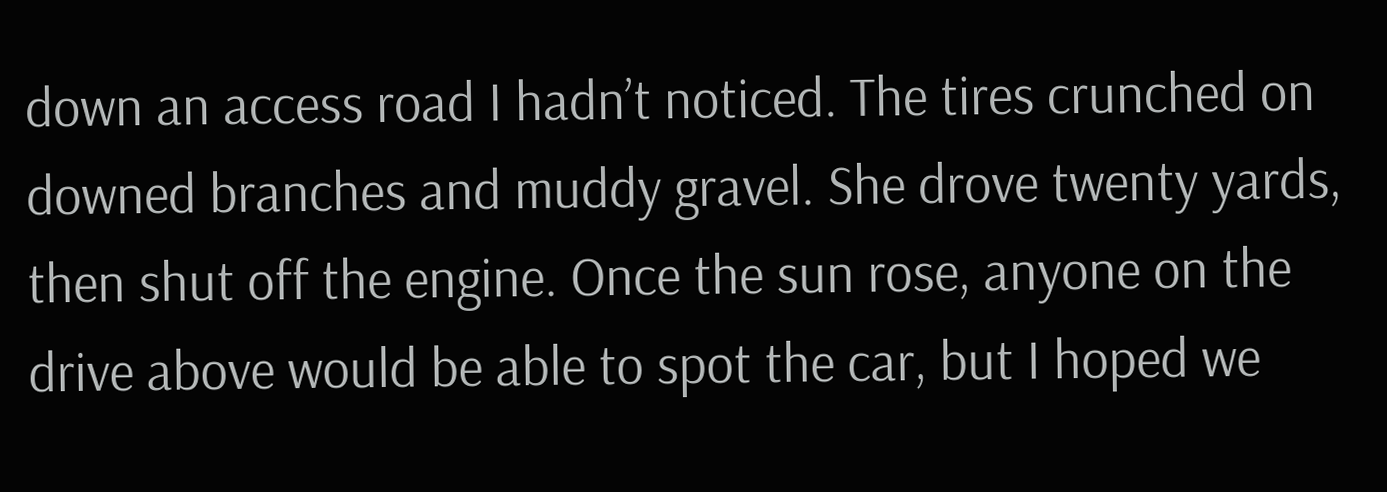down an access road I hadn’t noticed. The tires crunched on downed branches and muddy gravel. She drove twenty yards, then shut off the engine. Once the sun rose, anyone on the drive above would be able to spot the car, but I hoped we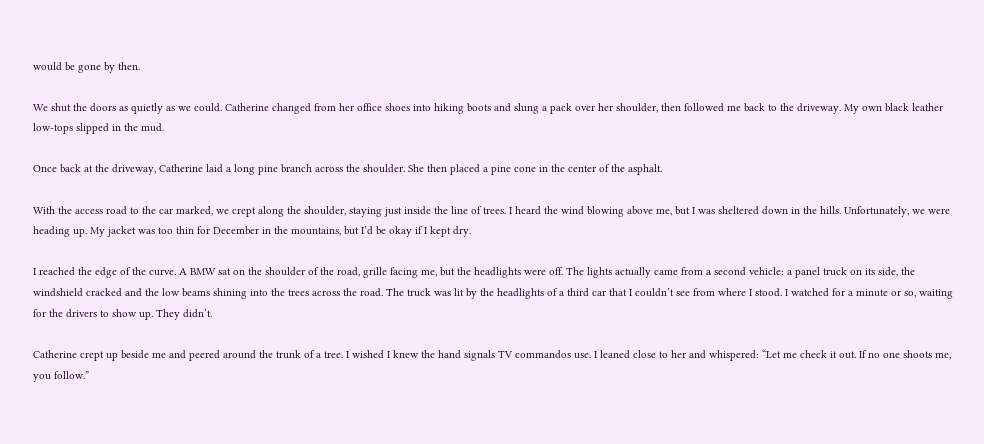would be gone by then.

We shut the doors as quietly as we could. Catherine changed from her office shoes into hiking boots and slung a pack over her shoulder, then followed me back to the driveway. My own black leather low-tops slipped in the mud.

Once back at the driveway, Catherine laid a long pine branch across the shoulder. She then placed a pine cone in the center of the asphalt.

With the access road to the car marked, we crept along the shoulder, staying just inside the line of trees. I heard the wind blowing above me, but I was sheltered down in the hills. Unfortunately, we were heading up. My jacket was too thin for December in the mountains, but I’d be okay if I kept dry.

I reached the edge of the curve. A BMW sat on the shoulder of the road, grille facing me, but the headlights were off. The lights actually came from a second vehicle: a panel truck on its side, the windshield cracked and the low beams shining into the trees across the road. The truck was lit by the headlights of a third car that I couldn’t see from where I stood. I watched for a minute or so, waiting for the drivers to show up. They didn’t.

Catherine crept up beside me and peered around the trunk of a tree. I wished I knew the hand signals TV commandos use. I leaned close to her and whispered: “Let me check it out. If no one shoots me, you follow.”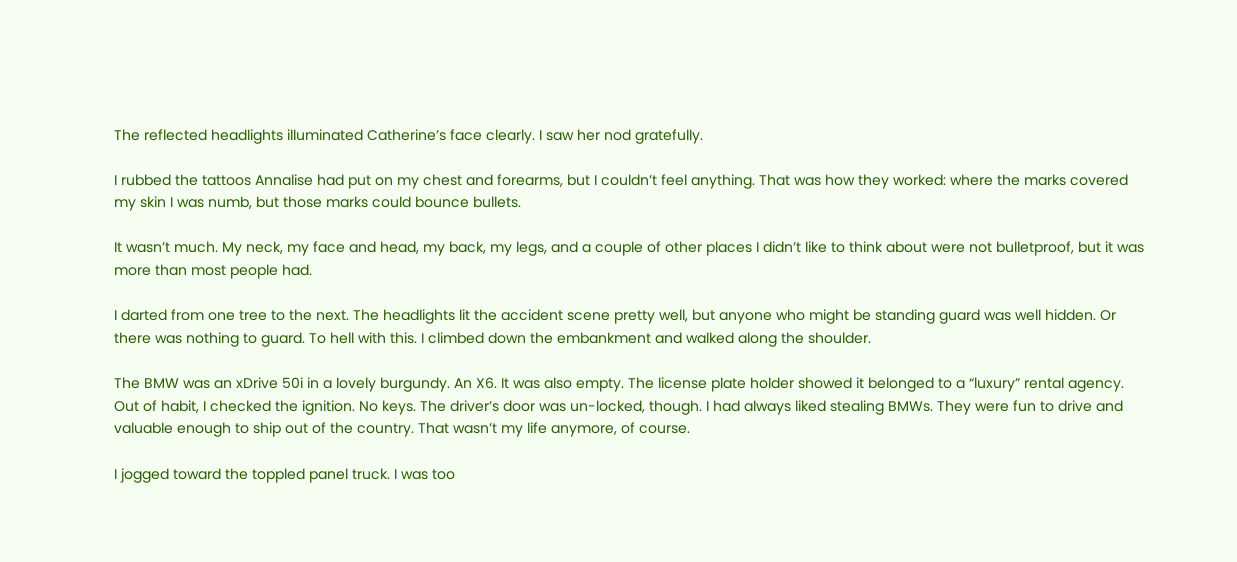The reflected headlights illuminated Catherine’s face clearly. I saw her nod gratefully.

I rubbed the tattoos Annalise had put on my chest and forearms, but I couldn’t feel anything. That was how they worked: where the marks covered my skin I was numb, but those marks could bounce bullets.

It wasn’t much. My neck, my face and head, my back, my legs, and a couple of other places I didn’t like to think about were not bulletproof, but it was more than most people had.

I darted from one tree to the next. The headlights lit the accident scene pretty well, but anyone who might be standing guard was well hidden. Or there was nothing to guard. To hell with this. I climbed down the embankment and walked along the shoulder.

The BMW was an xDrive 50i in a lovely burgundy. An X6. It was also empty. The license plate holder showed it belonged to a “luxury” rental agency. Out of habit, I checked the ignition. No keys. The driver’s door was un-locked, though. I had always liked stealing BMWs. They were fun to drive and valuable enough to ship out of the country. That wasn’t my life anymore, of course.

I jogged toward the toppled panel truck. I was too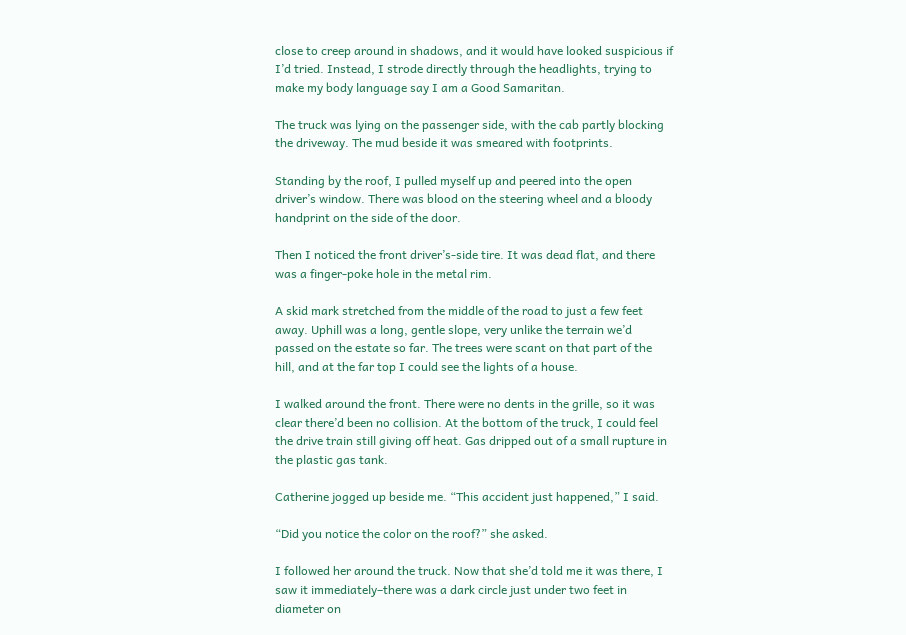close to creep around in shadows, and it would have looked suspicious if I’d tried. Instead, I strode directly through the headlights, trying to make my body language say I am a Good Samaritan.

The truck was lying on the passenger side, with the cab partly blocking the driveway. The mud beside it was smeared with footprints.

Standing by the roof, I pulled myself up and peered into the open driver’s window. There was blood on the steering wheel and a bloody handprint on the side of the door.

Then I noticed the front driver’s-side tire. It was dead flat, and there was a finger-poke hole in the metal rim.

A skid mark stretched from the middle of the road to just a few feet away. Uphill was a long, gentle slope, very unlike the terrain we’d passed on the estate so far. The trees were scant on that part of the hill, and at the far top I could see the lights of a house.

I walked around the front. There were no dents in the grille, so it was clear there’d been no collision. At the bottom of the truck, I could feel the drive train still giving off heat. Gas dripped out of a small rupture in the plastic gas tank.

Catherine jogged up beside me. “This accident just happened,” I said.

“Did you notice the color on the roof?” she asked.

I followed her around the truck. Now that she’d told me it was there, I saw it immediately–there was a dark circle just under two feet in diameter on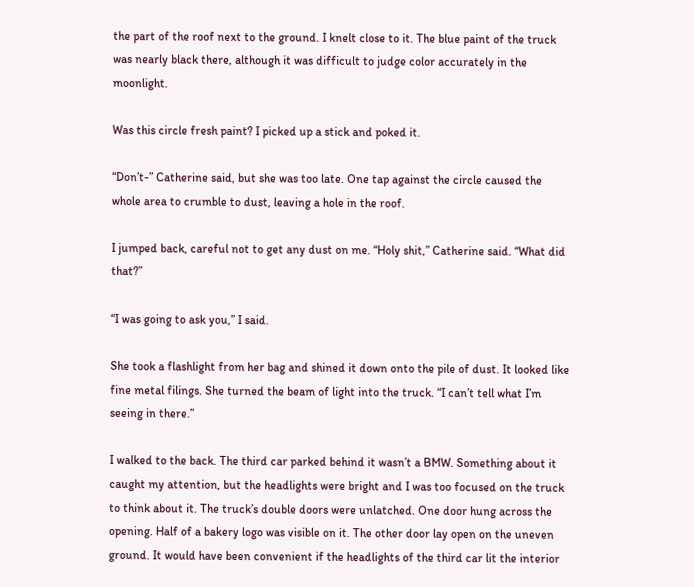the part of the roof next to the ground. I knelt close to it. The blue paint of the truck was nearly black there, although it was difficult to judge color accurately in the moonlight.

Was this circle fresh paint? I picked up a stick and poked it.

“Don’t-” Catherine said, but she was too late. One tap against the circle caused the whole area to crumble to dust, leaving a hole in the roof.

I jumped back, careful not to get any dust on me. “Holy shit,” Catherine said. “What did that?”

“I was going to ask you,” I said.

She took a flashlight from her bag and shined it down onto the pile of dust. It looked like fine metal filings. She turned the beam of light into the truck. “I can’t tell what I’m seeing in there.”

I walked to the back. The third car parked behind it wasn’t a BMW. Something about it caught my attention, but the headlights were bright and I was too focused on the truck to think about it. The truck’s double doors were unlatched. One door hung across the opening. Half of a bakery logo was visible on it. The other door lay open on the uneven ground. It would have been convenient if the headlights of the third car lit the interior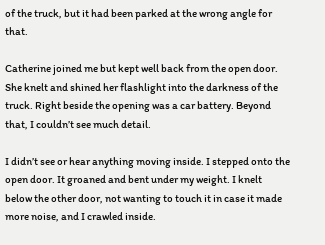of the truck, but it had been parked at the wrong angle for that.

Catherine joined me but kept well back from the open door. She knelt and shined her flashlight into the darkness of the truck. Right beside the opening was a car battery. Beyond that, I couldn’t see much detail.

I didn’t see or hear anything moving inside. I stepped onto the open door. It groaned and bent under my weight. I knelt below the other door, not wanting to touch it in case it made more noise, and I crawled inside.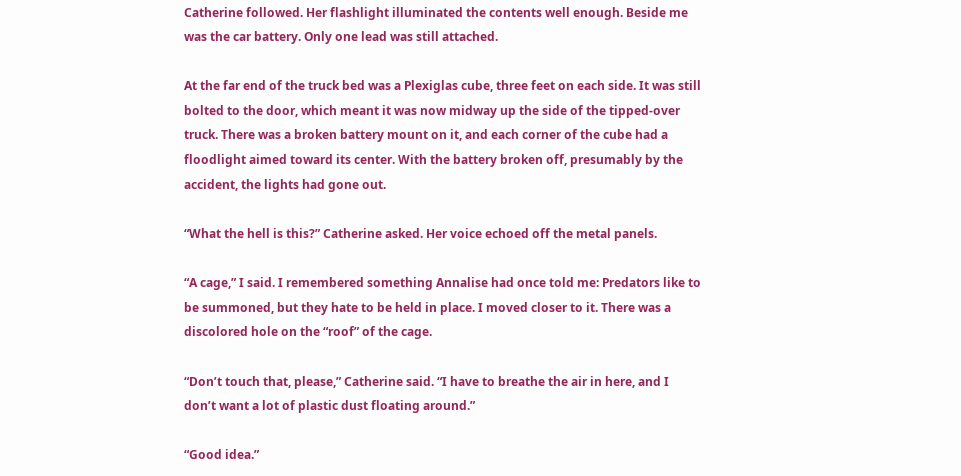Catherine followed. Her flashlight illuminated the contents well enough. Beside me was the car battery. Only one lead was still attached.

At the far end of the truck bed was a Plexiglas cube, three feet on each side. It was still bolted to the door, which meant it was now midway up the side of the tipped-over truck. There was a broken battery mount on it, and each corner of the cube had a floodlight aimed toward its center. With the battery broken off, presumably by the accident, the lights had gone out.

“What the hell is this?” Catherine asked. Her voice echoed off the metal panels.

“A cage,” I said. I remembered something Annalise had once told me: Predators like to be summoned, but they hate to be held in place. I moved closer to it. There was a discolored hole on the “roof” of the cage.

“Don’t touch that, please,” Catherine said. “I have to breathe the air in here, and I don’t want a lot of plastic dust floating around.”

“Good idea.”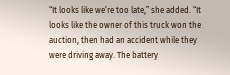“It looks like we’re too late,” she added. “It looks like the owner of this truck won the auction, then had an accident while they were driving away. The battery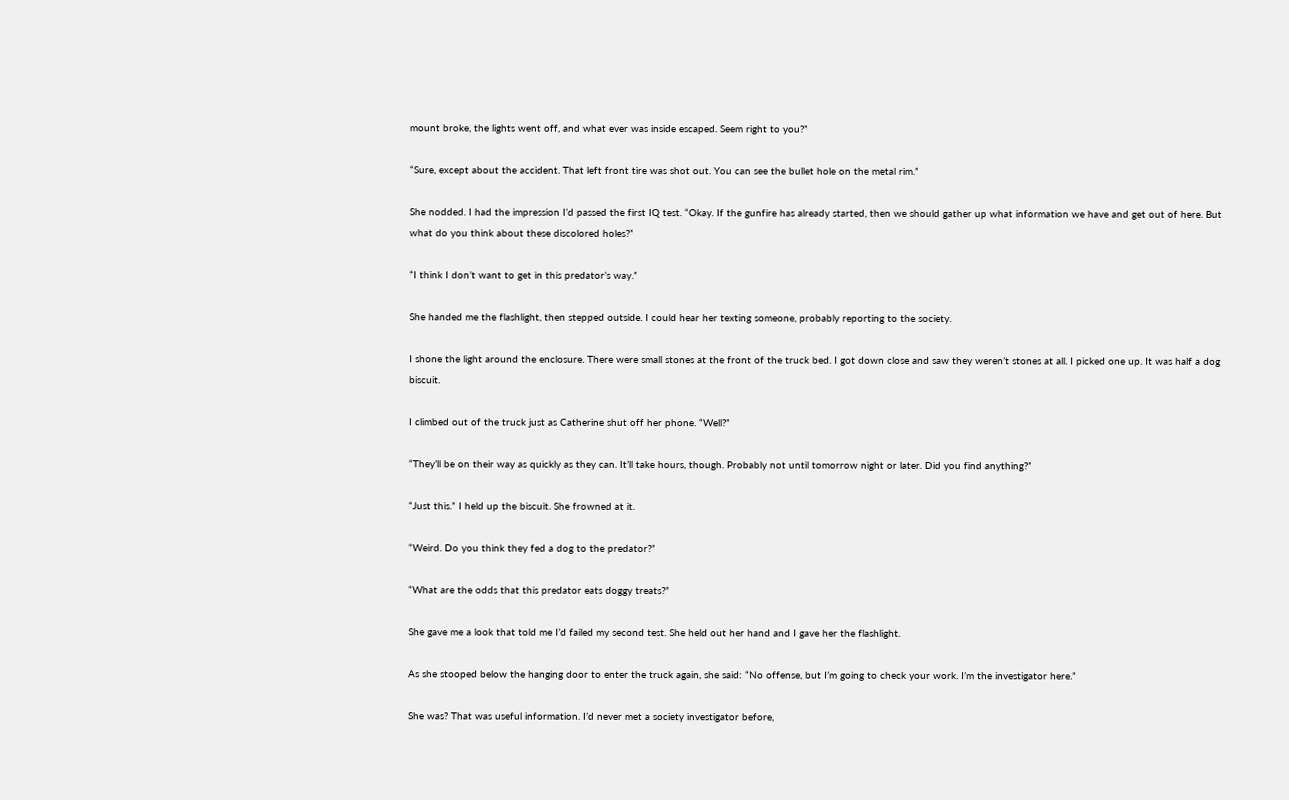mount broke, the lights went off, and what ever was inside escaped. Seem right to you?”

“Sure, except about the accident. That left front tire was shot out. You can see the bullet hole on the metal rim.”

She nodded. I had the impression I’d passed the first IQ test. “Okay. If the gunfire has already started, then we should gather up what information we have and get out of here. But what do you think about these discolored holes?”

“I think I don’t want to get in this predator’s way.”

She handed me the flashlight, then stepped outside. I could hear her texting someone, probably reporting to the society.

I shone the light around the enclosure. There were small stones at the front of the truck bed. I got down close and saw they weren’t stones at all. I picked one up. It was half a dog biscuit.

I climbed out of the truck just as Catherine shut off her phone. “Well?”

“They’ll be on their way as quickly as they can. It’ll take hours, though. Probably not until tomorrow night or later. Did you find anything?”

“Just this.” I held up the biscuit. She frowned at it.

“Weird. Do you think they fed a dog to the predator?”

“What are the odds that this predator eats doggy treats?”

She gave me a look that told me I’d failed my second test. She held out her hand and I gave her the flashlight.

As she stooped below the hanging door to enter the truck again, she said: “No offense, but I’m going to check your work. I’m the investigator here.”

She was? That was useful information. I’d never met a society investigator before,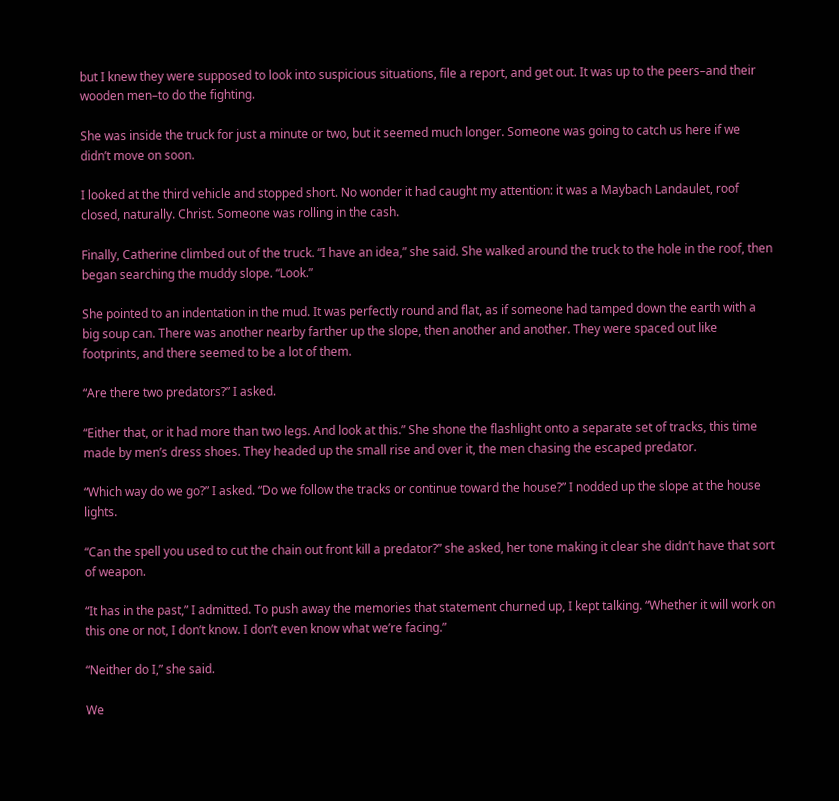but I knew they were supposed to look into suspicious situations, file a report, and get out. It was up to the peers–and their wooden men–to do the fighting.

She was inside the truck for just a minute or two, but it seemed much longer. Someone was going to catch us here if we didn’t move on soon.

I looked at the third vehicle and stopped short. No wonder it had caught my attention: it was a Maybach Landaulet, roof closed, naturally. Christ. Someone was rolling in the cash.

Finally, Catherine climbed out of the truck. “I have an idea,” she said. She walked around the truck to the hole in the roof, then began searching the muddy slope. “Look.”

She pointed to an indentation in the mud. It was perfectly round and flat, as if someone had tamped down the earth with a big soup can. There was another nearby farther up the slope, then another and another. They were spaced out like footprints, and there seemed to be a lot of them.

“Are there two predators?” I asked.

“Either that, or it had more than two legs. And look at this.” She shone the flashlight onto a separate set of tracks, this time made by men’s dress shoes. They headed up the small rise and over it, the men chasing the escaped predator.

“Which way do we go?” I asked. “Do we follow the tracks or continue toward the house?” I nodded up the slope at the house lights.

“Can the spell you used to cut the chain out front kill a predator?” she asked, her tone making it clear she didn’t have that sort of weapon.

“It has in the past,” I admitted. To push away the memories that statement churned up, I kept talking. “Whether it will work on this one or not, I don’t know. I don’t even know what we’re facing.”

“Neither do I,” she said.

We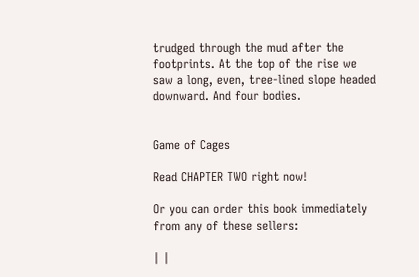trudged through the mud after the footprints. At the top of the rise we saw a long, even, tree-lined slope headed downward. And four bodies.


Game of Cages

Read CHAPTER TWO right now!

Or you can order this book immediately from any of these sellers:

| |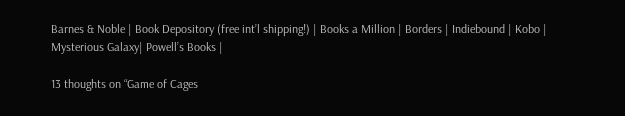Barnes & Noble | Book Depository (free int’l shipping!) | Books a Million | Borders | Indiebound | Kobo | Mysterious Galaxy| Powell’s Books |

13 thoughts on “Game of Cages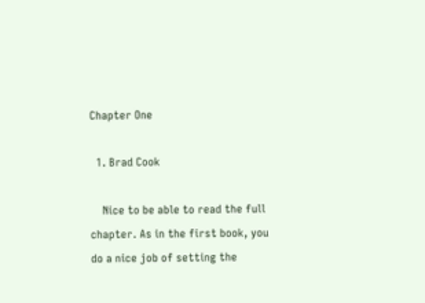Chapter One

  1. Brad Cook

    Nice to be able to read the full chapter. As in the first book, you do a nice job of setting the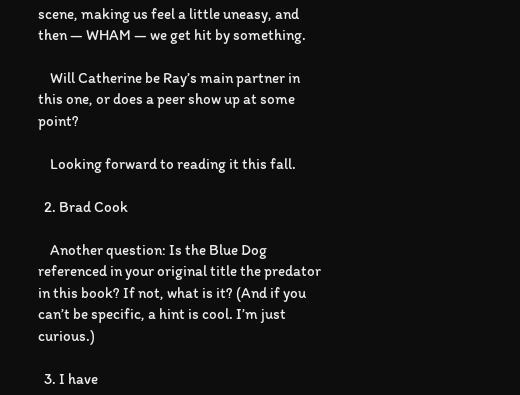scene, making us feel a little uneasy, and then — WHAM — we get hit by something.

    Will Catherine be Ray’s main partner in this one, or does a peer show up at some point?

    Looking forward to reading it this fall.

  2. Brad Cook

    Another question: Is the Blue Dog referenced in your original title the predator in this book? If not, what is it? (And if you can’t be specific, a hint is cool. I’m just curious.)

  3. I have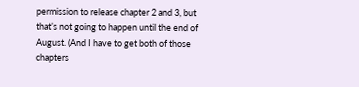permission to release chapter 2 and 3, but that’s not going to happen until the end of August. (And I have to get both of those chapters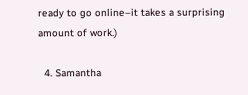ready to go online–it takes a surprising amount of work.)

  4. Samantha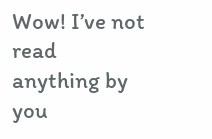Wow! I’ve not read anything by you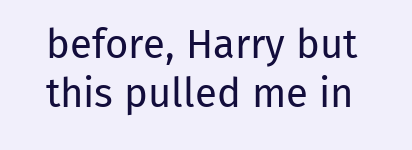before, Harry but this pulled me in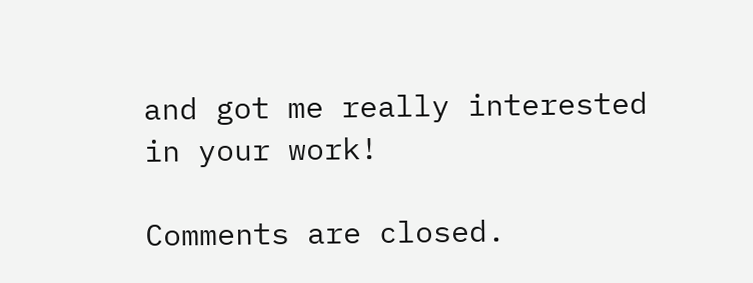and got me really interested in your work!

Comments are closed.